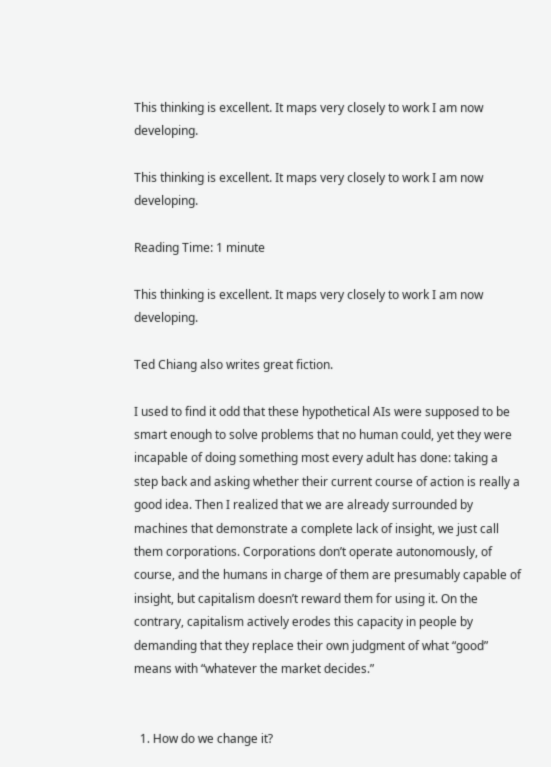This thinking is excellent. It maps very closely to work I am now developing.

This thinking is excellent. It maps very closely to work I am now developing.

Reading Time: 1 minute

This thinking is excellent. It maps very closely to work I am now developing.

Ted Chiang also writes great fiction.

I used to find it odd that these hypothetical AIs were supposed to be smart enough to solve problems that no human could, yet they were incapable of doing something most every adult has done: taking a step back and asking whether their current course of action is really a good idea. Then I realized that we are already surrounded by machines that demonstrate a complete lack of insight, we just call them corporations. Corporations don’t operate autonomously, of course, and the humans in charge of them are presumably capable of insight, but capitalism doesn’t reward them for using it. On the contrary, capitalism actively erodes this capacity in people by demanding that they replace their own judgment of what “good” means with “whatever the market decides.”


  1. How do we change it?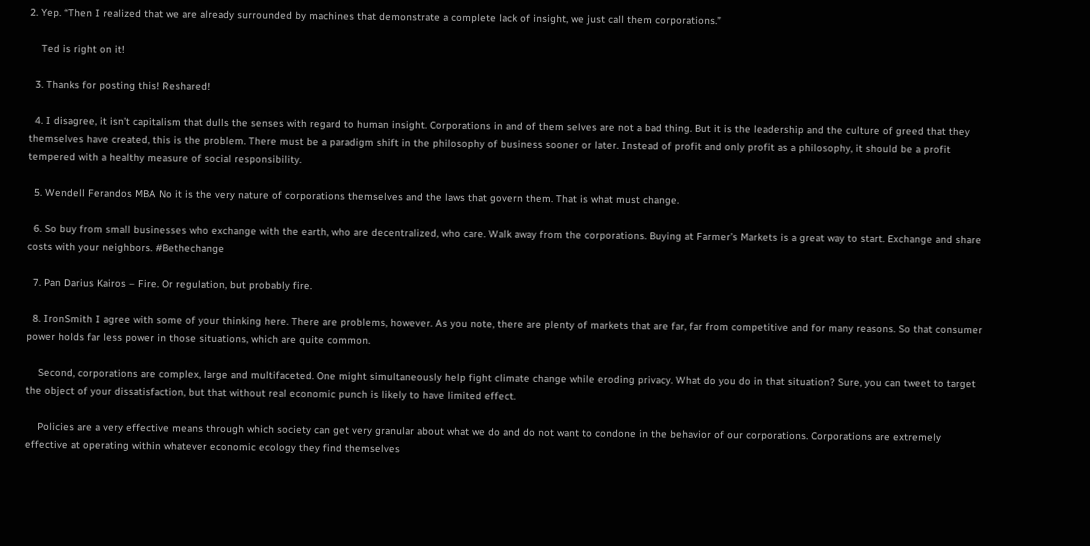2. Yep. “Then I realized that we are already surrounded by machines that demonstrate a complete lack of insight, we just call them corporations.”

    Ted is right on it!

  3. Thanks for posting this! Reshared!

  4. I disagree, it isn’t capitalism that dulls the senses with regard to human insight. Corporations in and of them selves are not a bad thing. But it is the leadership and the culture of greed that they themselves have created, this is the problem. There must be a paradigm shift in the philosophy of business sooner or later. Instead of profit and only profit as a philosophy, it should be a profit tempered with a healthy measure of social responsibility.

  5. Wendell Ferandos MBA No it is the very nature of corporations themselves and the laws that govern them. That is what must change.

  6. So buy from small businesses who exchange with the earth, who are decentralized, who care. Walk away from the corporations. Buying at Farmer’s Markets is a great way to start. Exchange and share costs with your neighbors. #Bethechange

  7. Pan Darius Kairos – Fire. Or regulation, but probably fire.

  8. IronSmith I agree with some of your thinking here. There are problems, however. As you note, there are plenty of markets that are far, far from competitive and for many reasons. So that consumer power holds far less power in those situations, which are quite common.

    Second, corporations are complex, large and multifaceted. One might simultaneously help fight climate change while eroding privacy. What do you do in that situation? Sure, you can tweet to target the object of your dissatisfaction, but that without real economic punch is likely to have limited effect.

    Policies are a very effective means through which society can get very granular about what we do and do not want to condone in the behavior of our corporations. Corporations are extremely effective at operating within whatever economic ecology they find themselves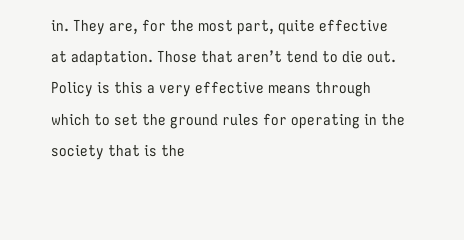in. They are, for the most part, quite effective at adaptation. Those that aren’t tend to die out. Policy is this a very effective means through which to set the ground rules for operating in the society that is the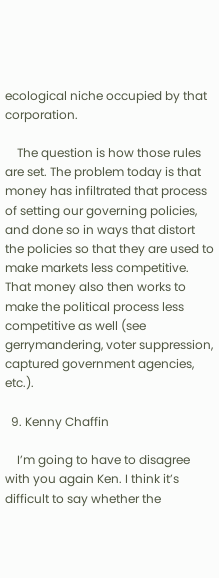ecological niche occupied by that corporation.

    The question is how those rules are set. The problem today is that money has infiltrated that process of setting our governing policies, and done so in ways that distort the policies so that they are used to make markets less competitive. That money also then works to make the political process less competitive as well (see gerrymandering, voter suppression, captured government agencies, etc.).

  9. Kenny Chaffin

    I’m going to have to disagree with you again Ken. I think it’s difficult to say whether the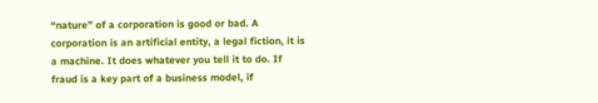“nature” of a corporation is good or bad. A corporation is an artificial entity, a legal fiction, it is a machine. It does whatever you tell it to do. If fraud is a key part of a business model, if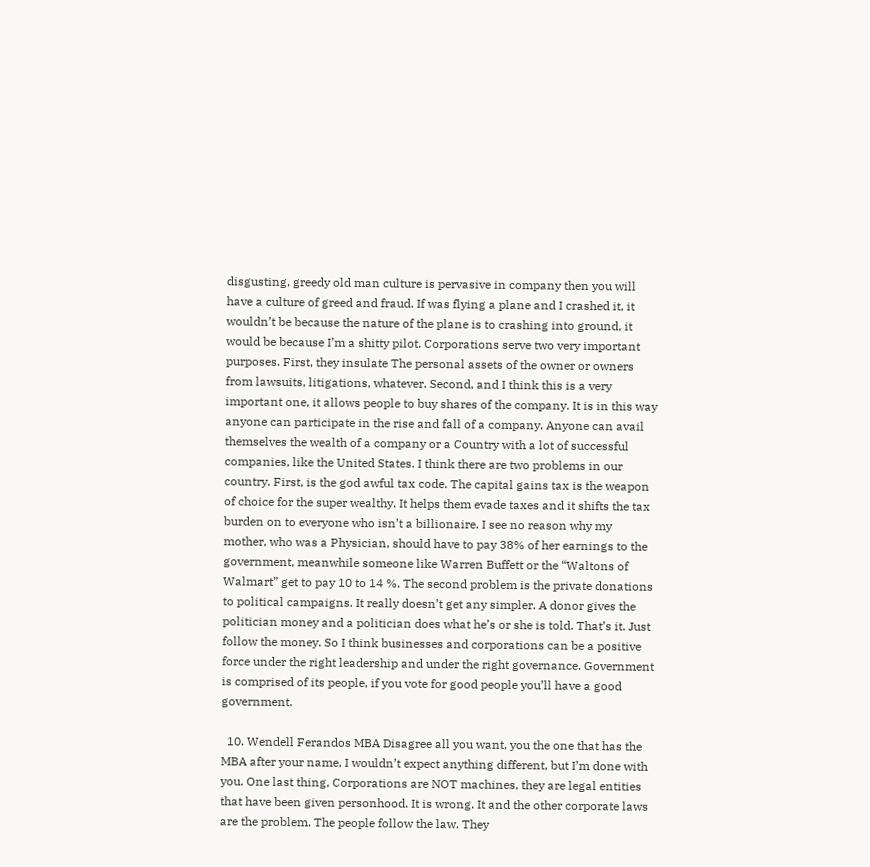disgusting, greedy old man culture is pervasive in company then you will have a culture of greed and fraud. If was flying a plane and I crashed it, it wouldn’t be because the nature of the plane is to crashing into ground, it would be because I’m a shitty pilot. Corporations serve two very important purposes. First, they insulate The personal assets of the owner or owners from lawsuits, litigations, whatever. Second, and I think this is a very important one, it allows people to buy shares of the company. It is in this way anyone can participate in the rise and fall of a company. Anyone can avail themselves the wealth of a company or a Country with a lot of successful companies, like the United States. I think there are two problems in our country. First, is the god awful tax code. The capital gains tax is the weapon of choice for the super wealthy. It helps them evade taxes and it shifts the tax burden on to everyone who isn’t a billionaire. I see no reason why my mother, who was a Physician, should have to pay 38% of her earnings to the government, meanwhile someone like Warren Buffett or the “Waltons of Walmart” get to pay 10 to 14 %. The second problem is the private donations to political campaigns. It really doesn’t get any simpler. A donor gives the politician money and a politician does what he’s or she is told. That’s it. Just follow the money. So I think businesses and corporations can be a positive force under the right leadership and under the right governance. Government is comprised of its people, if you vote for good people you’ll have a good government.

  10. Wendell Ferandos MBA Disagree all you want, you the one that has the MBA after your name, I wouldn’t expect anything different, but I’m done with you. One last thing, Corporations are NOT machines, they are legal entities that have been given personhood. It is wrong. It and the other corporate laws are the problem. The people follow the law. They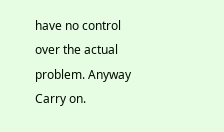have no control over the actual problem. Anyway Carry on.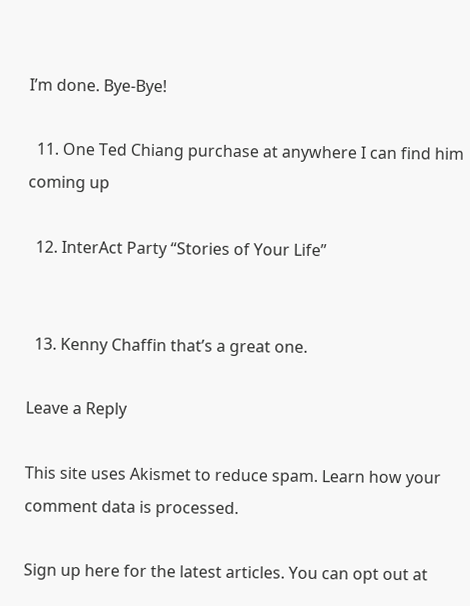I’m done. Bye-Bye!

  11. One Ted Chiang purchase at anywhere I can find him coming up

  12. InterAct Party “Stories of Your Life”


  13. Kenny Chaffin that’s a great one.

Leave a Reply

This site uses Akismet to reduce spam. Learn how your comment data is processed.

Sign up here for the latest articles. You can opt out at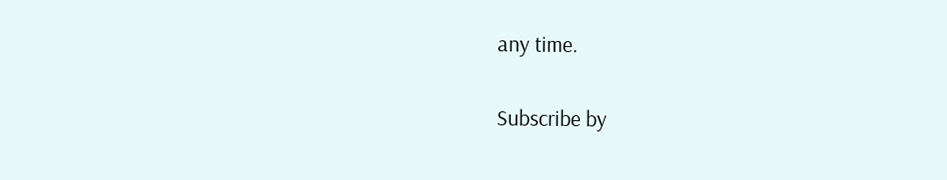any time.

Subscribe by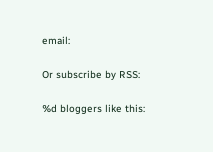email:

Or subscribe by RSS:

%d bloggers like this: